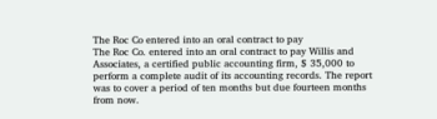The Roc Co entered into an oral contract to pay
The Roc Co. entered into an oral contract to pay Willis and Associates, a certified public accounting firm, $ 35,000 to perform a complete audit of its accounting records. The report was to cover a period of ten months but due fourteen months from now.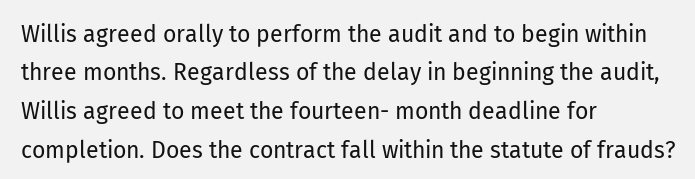Willis agreed orally to perform the audit and to begin within three months. Regardless of the delay in beginning the audit, Willis agreed to meet the fourteen- month deadline for completion. Does the contract fall within the statute of frauds?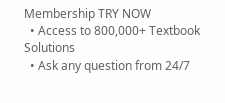Membership TRY NOW
  • Access to 800,000+ Textbook Solutions
  • Ask any question from 24/7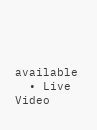available
  • Live Video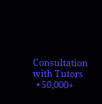Consultation with Tutors
  • 50,000+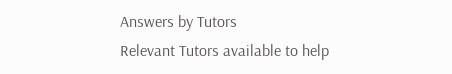Answers by Tutors
Relevant Tutors available to help